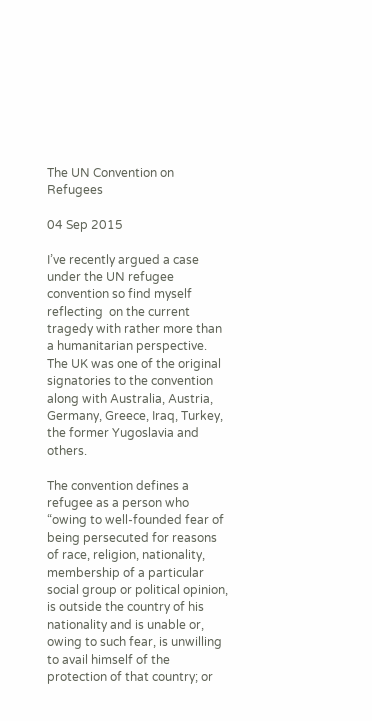The UN Convention on Refugees

04 Sep 2015

I’ve recently argued a case under the UN refugee convention so find myself reflecting  on the current tragedy with rather more than a humanitarian perspective. The UK was one of the original signatories to the convention along with Australia, Austria, Germany, Greece, Iraq, Turkey, the former Yugoslavia and others.

The convention defines a refugee as a person who “owing to well-founded fear of being persecuted for reasons of race, religion, nationality, membership of a particular social group or political opinion, is outside the country of his nationality and is unable or, owing to such fear, is unwilling to avail himself of the protection of that country; or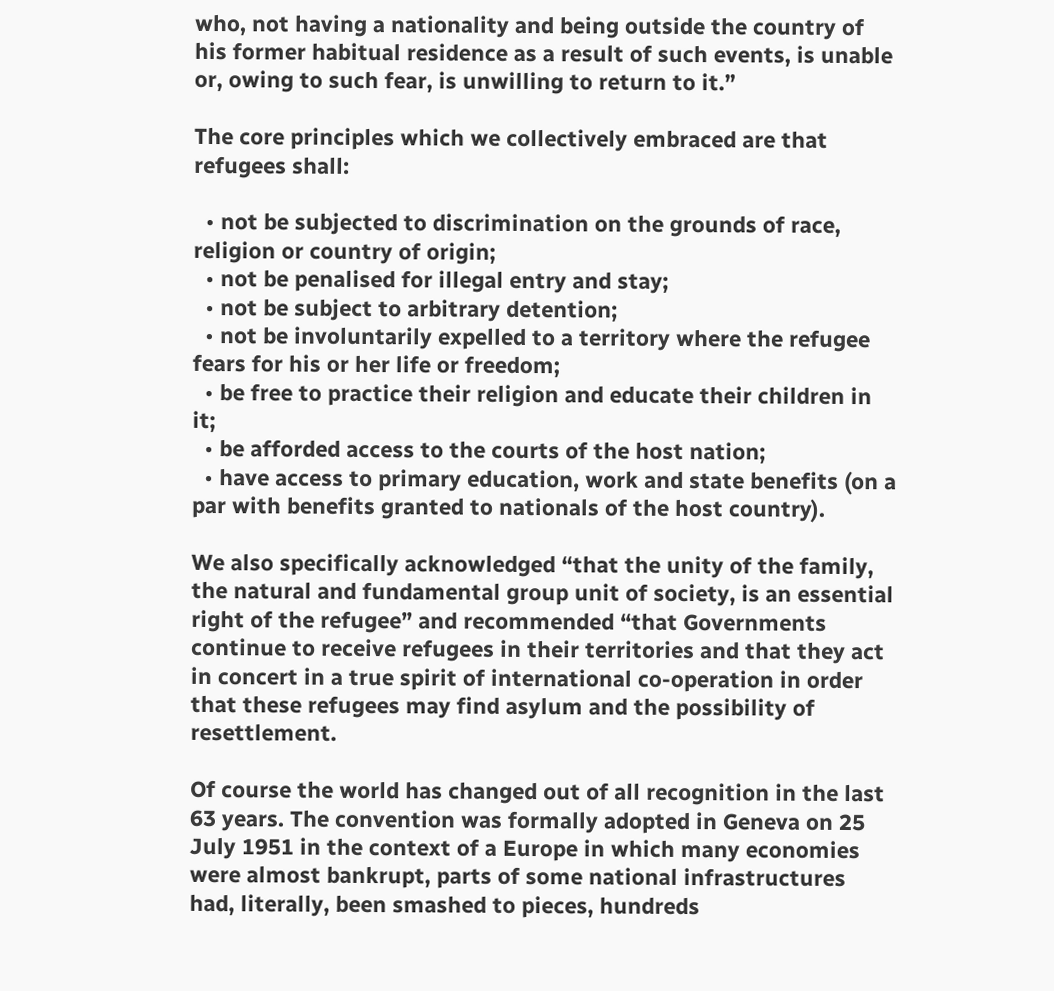who, not having a nationality and being outside the country of his former habitual residence as a result of such events, is unable or, owing to such fear, is unwilling to return to it.”

The core principles which we collectively embraced are that refugees shall:

  • not be subjected to discrimination on the grounds of race, religion or country of origin;
  • not be penalised for illegal entry and stay;
  • not be subject to arbitrary detention;
  • not be involuntarily expelled to a territory where the refugee fears for his or her life or freedom;
  • be free to practice their religion and educate their children in it;
  • be afforded access to the courts of the host nation;
  • have access to primary education, work and state benefits (on a par with benefits granted to nationals of the host country).

We also specifically acknowledged “that the unity of the family, the natural and fundamental group unit of society, is an essential right of the refugee” and recommended “that Governments continue to receive refugees in their territories and that they act in concert in a true spirit of international co-operation in order that these refugees may find asylum and the possibility of resettlement.

Of course the world has changed out of all recognition in the last 63 years. The convention was formally adopted in Geneva on 25 July 1951 in the context of a Europe in which many economies were almost bankrupt, parts of some national infrastructures had, literally, been smashed to pieces, hundreds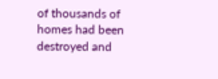of thousands of homes had been destroyed and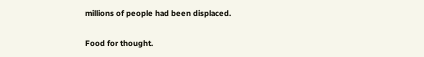millions of people had been displaced.

Food for thought.